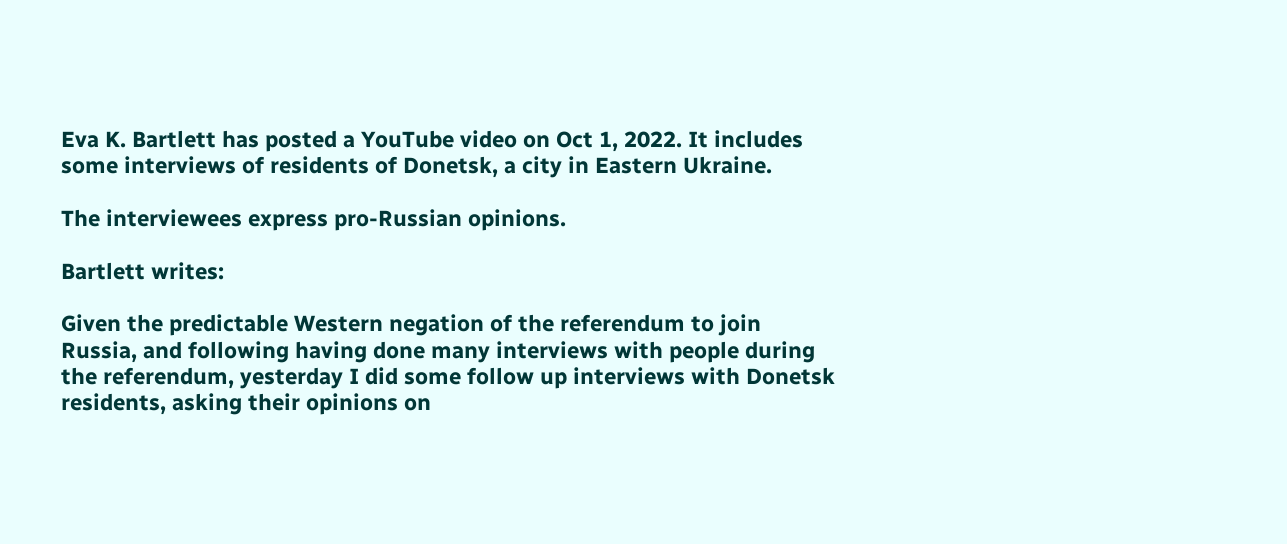Eva K. Bartlett has posted a YouTube video on Oct 1, 2022. It includes some interviews of residents of Donetsk, a city in Eastern Ukraine.

The interviewees express pro-Russian opinions.

Bartlett writes:

Given the predictable Western negation of the referendum to join Russia, and following having done many interviews with people during the referendum, yesterday I did some follow up interviews with Donetsk residents, asking their opinions on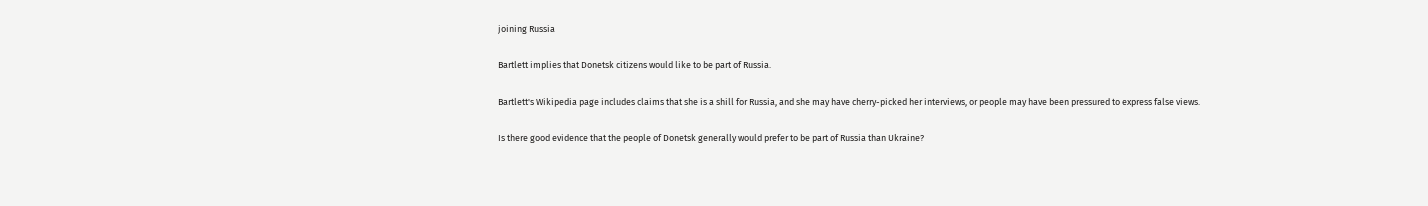joining Russia

Bartlett implies that Donetsk citizens would like to be part of Russia.

Bartlett's Wikipedia page includes claims that she is a shill for Russia, and she may have cherry-picked her interviews, or people may have been pressured to express false views.

Is there good evidence that the people of Donetsk generally would prefer to be part of Russia than Ukraine?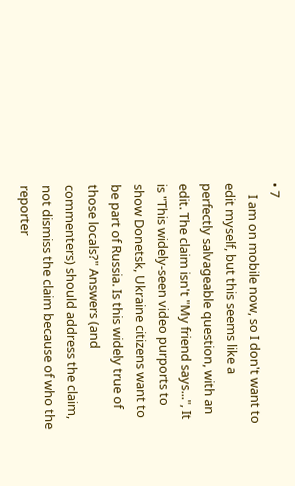• 7
    I am on mobile now, so I don't want to edit myself, but this seems like a perfectly salvageable question, with an edit. The claim isn't "My friend says...", It is "This widely-seen video purports to show Donetsk, Ukraine citizens want to be part of Russia. Is this widely true of those locals?" Answers (and commenters) should address the claim, not dismiss the claim because of who the reporter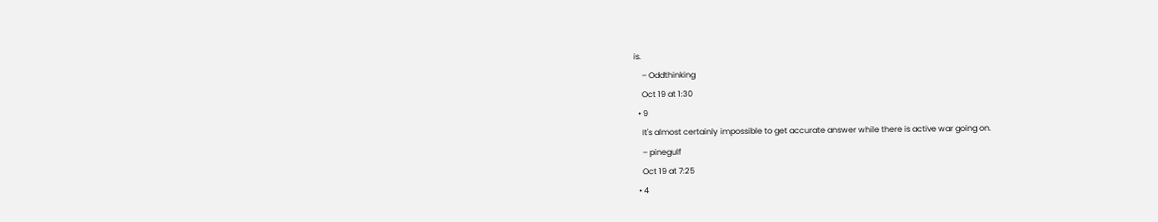is.
    – Oddthinking
    Oct 19 at 1:30
  • 9
    It's almost certainly impossible to get accurate answer while there is active war going on.
    – pinegulf
    Oct 19 at 7:25
  • 4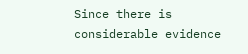Since there is considerable evidence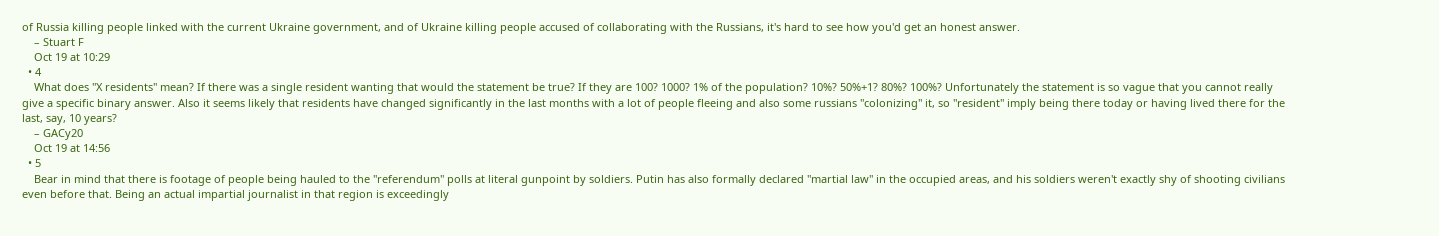of Russia killing people linked with the current Ukraine government, and of Ukraine killing people accused of collaborating with the Russians, it's hard to see how you'd get an honest answer.
    – Stuart F
    Oct 19 at 10:29
  • 4
    What does "X residents" mean? If there was a single resident wanting that would the statement be true? If they are 100? 1000? 1% of the population? 10%? 50%+1? 80%? 100%? Unfortunately the statement is so vague that you cannot really give a specific binary answer. Also it seems likely that residents have changed significantly in the last months with a lot of people fleeing and also some russians "colonizing" it, so "resident" imply being there today or having lived there for the last, say, 10 years?
    – GACy20
    Oct 19 at 14:56
  • 5
    Bear in mind that there is footage of people being hauled to the "referendum" polls at literal gunpoint by soldiers. Putin has also formally declared "martial law" in the occupied areas, and his soldiers weren't exactly shy of shooting civilians even before that. Being an actual impartial journalist in that region is exceedingly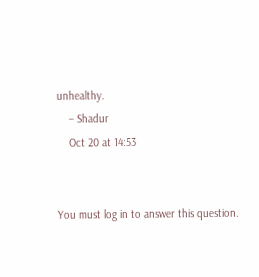unhealthy.
    – Shadur
    Oct 20 at 14:53


You must log in to answer this question.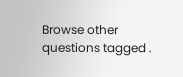Browse other questions tagged .